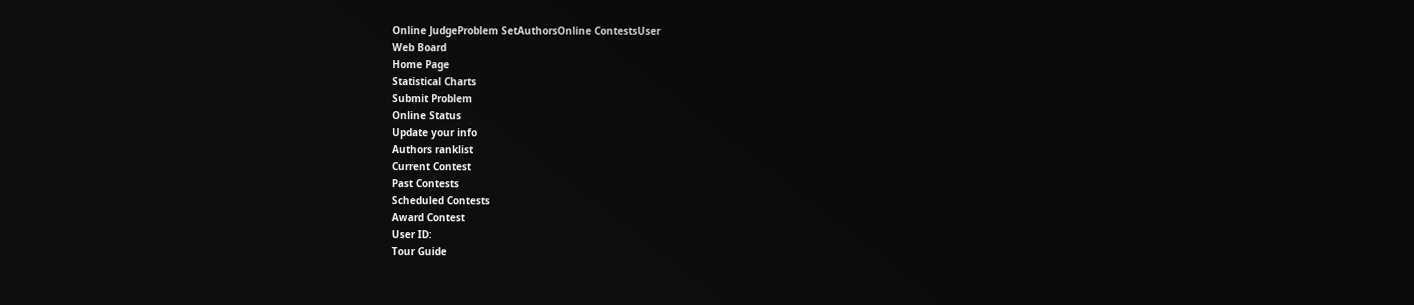Online JudgeProblem SetAuthorsOnline ContestsUser
Web Board
Home Page
Statistical Charts
Submit Problem
Online Status
Update your info
Authors ranklist
Current Contest
Past Contests
Scheduled Contests
Award Contest
User ID:
Tour Guide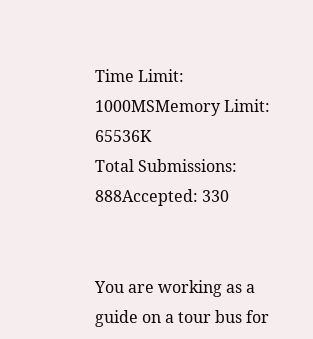Time Limit: 1000MSMemory Limit: 65536K
Total Submissions: 888Accepted: 330


You are working as a guide on a tour bus for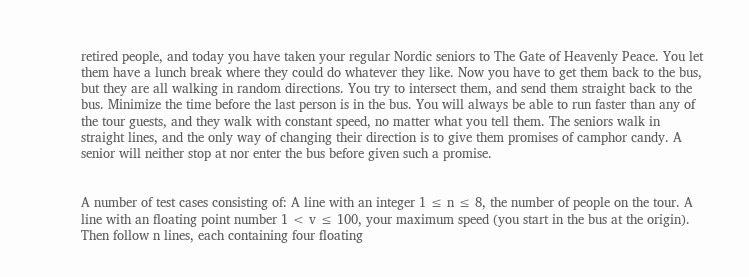retired people, and today you have taken your regular Nordic seniors to The Gate of Heavenly Peace. You let them have a lunch break where they could do whatever they like. Now you have to get them back to the bus, but they are all walking in random directions. You try to intersect them, and send them straight back to the bus. Minimize the time before the last person is in the bus. You will always be able to run faster than any of the tour guests, and they walk with constant speed, no matter what you tell them. The seniors walk in straight lines, and the only way of changing their direction is to give them promises of camphor candy. A senior will neither stop at nor enter the bus before given such a promise.


A number of test cases consisting of: A line with an integer 1 ≤ n ≤ 8, the number of people on the tour. A line with an floating point number 1 < v ≤ 100, your maximum speed (you start in the bus at the origin). Then follow n lines, each containing four floating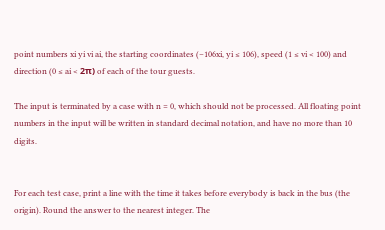point numbers xi yi vi ai, the starting coordinates (−106xi, yi ≤ 106), speed (1 ≤ vi < 100) and direction (0 ≤ ai < 2π) of each of the tour guests.

The input is terminated by a case with n = 0, which should not be processed. All floating point numbers in the input will be written in standard decimal notation, and have no more than 10 digits.


For each test case, print a line with the time it takes before everybody is back in the bus (the origin). Round the answer to the nearest integer. The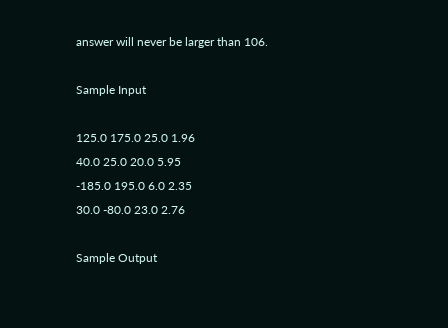answer will never be larger than 106.

Sample Input

125.0 175.0 25.0 1.96
40.0 25.0 20.0 5.95
-185.0 195.0 6.0 2.35
30.0 -80.0 23.0 2.76

Sample Output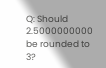Q: Should 2.5000000000 be rounded to 3?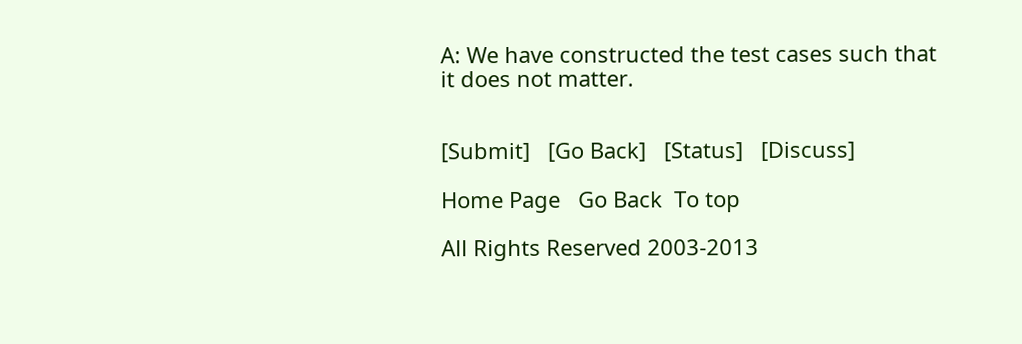A: We have constructed the test cases such that it does not matter.


[Submit]   [Go Back]   [Status]   [Discuss]

Home Page   Go Back  To top

All Rights Reserved 2003-2013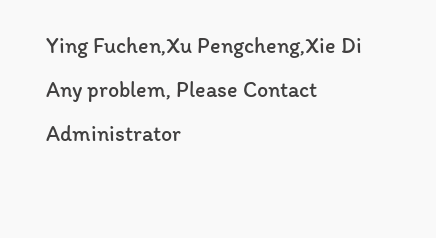Ying Fuchen,Xu Pengcheng,Xie Di
Any problem, Please Contact Administrator